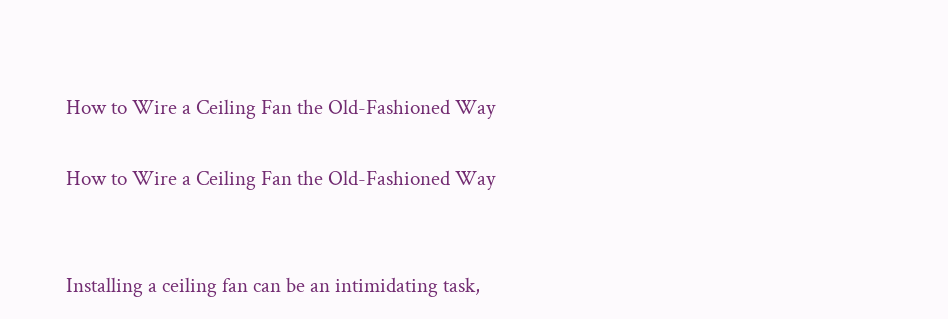How to Wire a Ceiling Fan the Old-Fashioned Way

How to Wire a Ceiling Fan the Old-Fashioned Way


Installing a ceiling fan can be an intimidating task,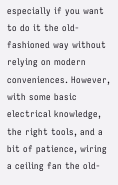especially if you want to do it the old-fashioned way without relying on modern conveniences. However, with some basic electrical knowledge, the right tools, and a bit of patience, wiring a ceiling fan the old-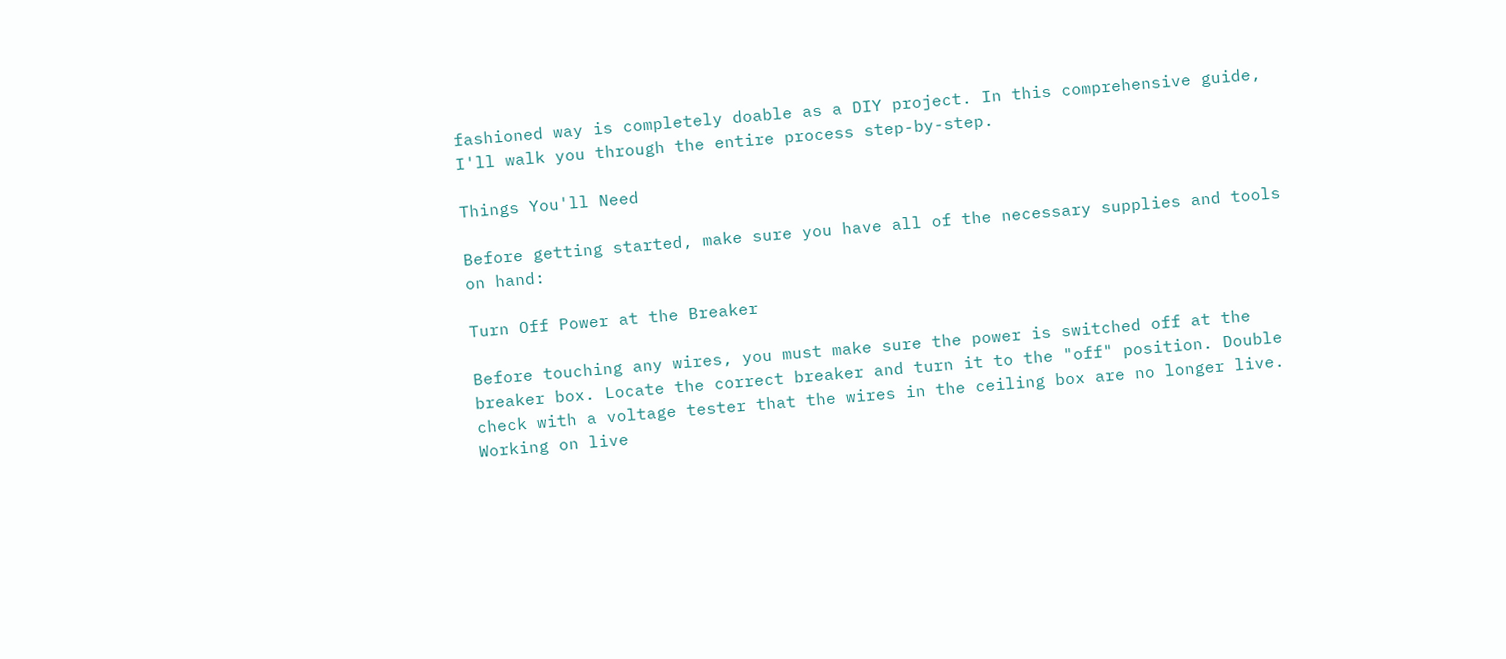fashioned way is completely doable as a DIY project. In this comprehensive guide, I'll walk you through the entire process step-by-step.

Things You'll Need

Before getting started, make sure you have all of the necessary supplies and tools on hand:

Turn Off Power at the Breaker

Before touching any wires, you must make sure the power is switched off at the breaker box. Locate the correct breaker and turn it to the "off" position. Double check with a voltage tester that the wires in the ceiling box are no longer live. Working on live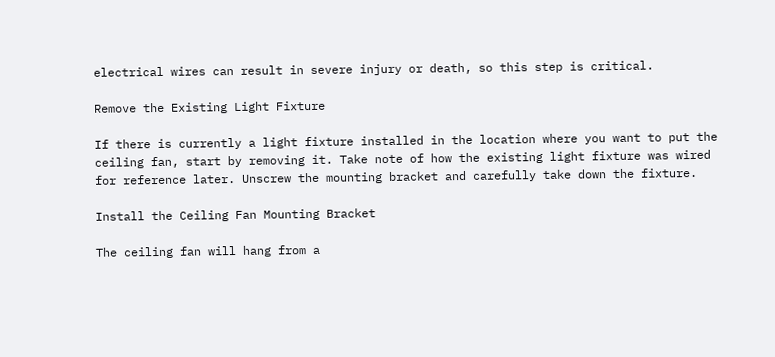electrical wires can result in severe injury or death, so this step is critical.

Remove the Existing Light Fixture

If there is currently a light fixture installed in the location where you want to put the ceiling fan, start by removing it. Take note of how the existing light fixture was wired for reference later. Unscrew the mounting bracket and carefully take down the fixture.

Install the Ceiling Fan Mounting Bracket

The ceiling fan will hang from a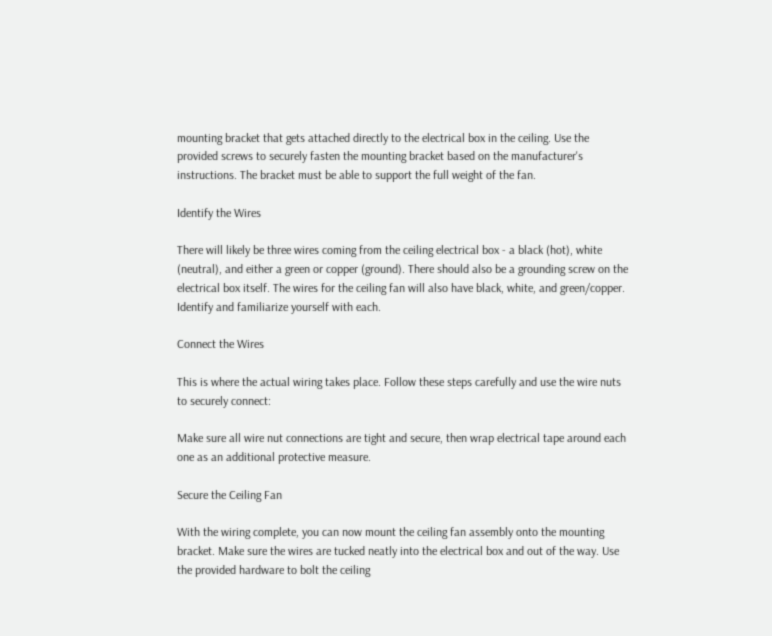mounting bracket that gets attached directly to the electrical box in the ceiling. Use the provided screws to securely fasten the mounting bracket based on the manufacturer's instructions. The bracket must be able to support the full weight of the fan.

Identify the Wires

There will likely be three wires coming from the ceiling electrical box - a black (hot), white (neutral), and either a green or copper (ground). There should also be a grounding screw on the electrical box itself. The wires for the ceiling fan will also have black, white, and green/copper. Identify and familiarize yourself with each.

Connect the Wires

This is where the actual wiring takes place. Follow these steps carefully and use the wire nuts to securely connect:

Make sure all wire nut connections are tight and secure, then wrap electrical tape around each one as an additional protective measure.

Secure the Ceiling Fan

With the wiring complete, you can now mount the ceiling fan assembly onto the mounting bracket. Make sure the wires are tucked neatly into the electrical box and out of the way. Use the provided hardware to bolt the ceiling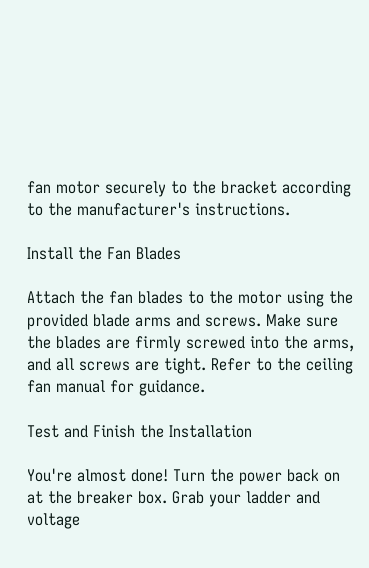fan motor securely to the bracket according to the manufacturer's instructions.

Install the Fan Blades

Attach the fan blades to the motor using the provided blade arms and screws. Make sure the blades are firmly screwed into the arms, and all screws are tight. Refer to the ceiling fan manual for guidance.

Test and Finish the Installation

You're almost done! Turn the power back on at the breaker box. Grab your ladder and voltage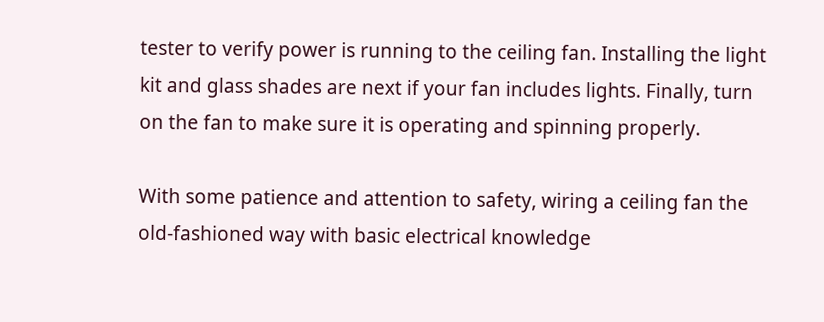tester to verify power is running to the ceiling fan. Installing the light kit and glass shades are next if your fan includes lights. Finally, turn on the fan to make sure it is operating and spinning properly.

With some patience and attention to safety, wiring a ceiling fan the old-fashioned way with basic electrical knowledge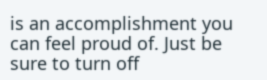is an accomplishment you can feel proud of. Just be sure to turn off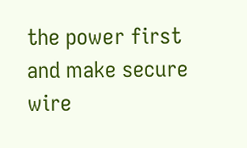the power first and make secure wire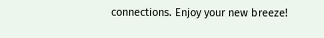connections. Enjoy your new breeze!